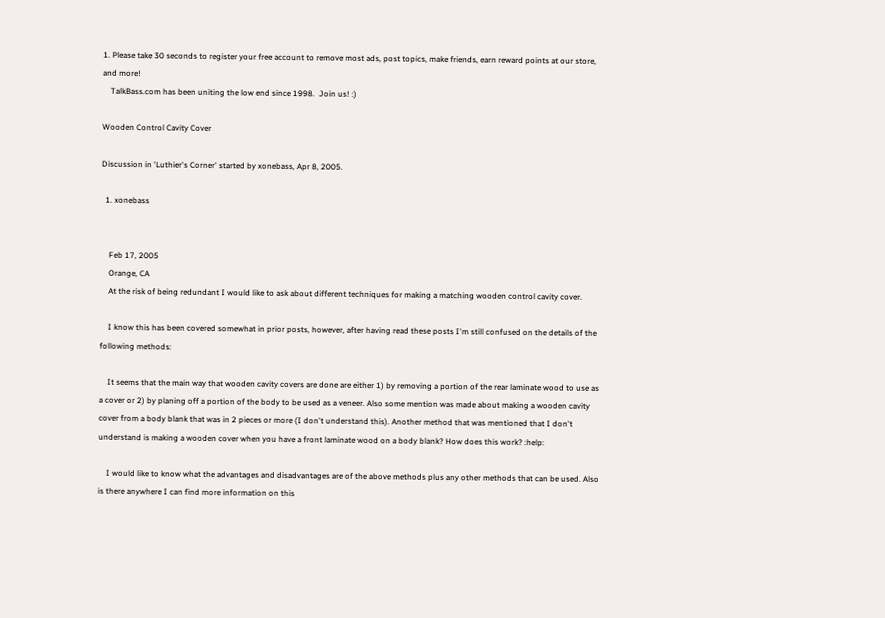1. Please take 30 seconds to register your free account to remove most ads, post topics, make friends, earn reward points at our store, and more!
    TalkBass.com has been uniting the low end since 1998.  Join us! :)

Wooden Control Cavity Cover

Discussion in 'Luthier's Corner' started by xonebass, Apr 8, 2005.

  1. xonebass


    Feb 17, 2005
    Orange, CA
    At the risk of being redundant I would like to ask about different techniques for making a matching wooden control cavity cover.

    I know this has been covered somewhat in prior posts, however, after having read these posts I'm still confused on the details of the following methods:

    It seems that the main way that wooden cavity covers are done are either 1) by removing a portion of the rear laminate wood to use as a cover or 2) by planing off a portion of the body to be used as a veneer. Also some mention was made about making a wooden cavity cover from a body blank that was in 2 pieces or more (I don't understand this). Another method that was mentioned that I don't understand is making a wooden cover when you have a front laminate wood on a body blank? How does this work? :help:

    I would like to know what the advantages and disadvantages are of the above methods plus any other methods that can be used. Also is there anywhere I can find more information on this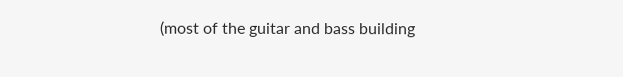(most of the guitar and bass building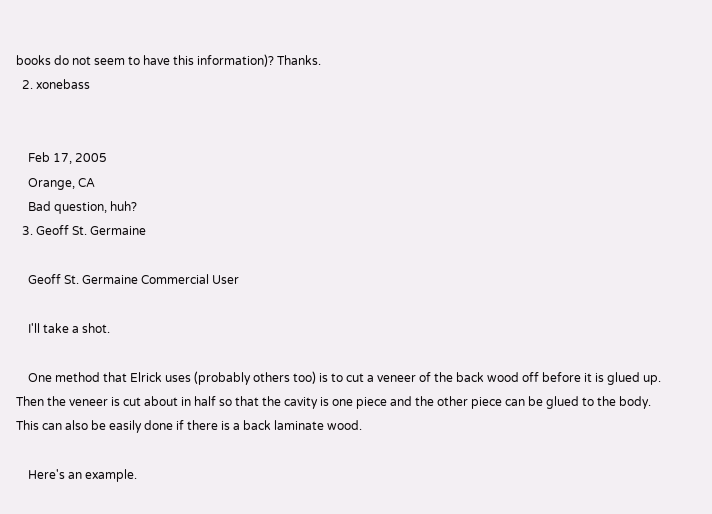books do not seem to have this information)? Thanks.
  2. xonebass


    Feb 17, 2005
    Orange, CA
    Bad question, huh?
  3. Geoff St. Germaine

    Geoff St. Germaine Commercial User

    I'll take a shot.

    One method that Elrick uses (probably others too) is to cut a veneer of the back wood off before it is glued up. Then the veneer is cut about in half so that the cavity is one piece and the other piece can be glued to the body. This can also be easily done if there is a back laminate wood.

    Here's an example.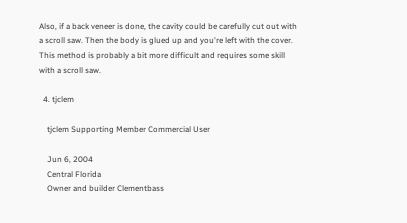Also, if a back veneer is done, the cavity could be carefully cut out with a scroll saw. Then the body is glued up and you're left with the cover. This method is probably a bit more difficult and requires some skill with a scroll saw.

  4. tjclem

    tjclem Supporting Member Commercial User

    Jun 6, 2004
    Central Florida
    Owner and builder Clementbass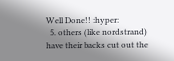Well Done!! :hyper:
  5. others (like nordstrand) have their backs cut out the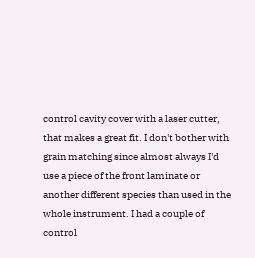control cavity cover with a laser cutter, that makes a great fit. I don't bother with grain matching since almost always I'd use a piece of the front laminate or another different species than used in the whole instrument. I had a couple of control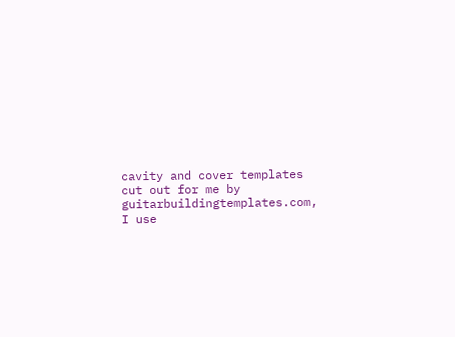cavity and cover templates cut out for me by guitarbuildingtemplates.com, I use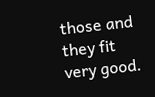those and they fit very good.